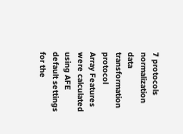7 protocols
normalization data transformation protocol
Array Features were calculated using AFE default settings for the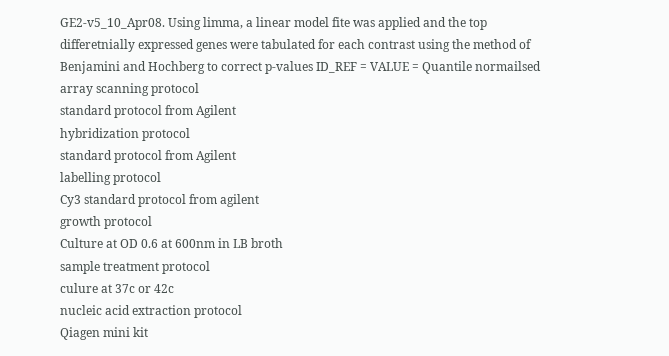GE2-v5_10_Apr08. Using limma, a linear model fite was applied and the top differetnially expressed genes were tabulated for each contrast using the method of Benjamini and Hochberg to correct p-values ID_REF = VALUE = Quantile normailsed
array scanning protocol
standard protocol from Agilent
hybridization protocol
standard protocol from Agilent
labelling protocol
Cy3 standard protocol from agilent
growth protocol
Culture at OD 0.6 at 600nm in LB broth
sample treatment protocol
culure at 37c or 42c
nucleic acid extraction protocol
Qiagen mini kit